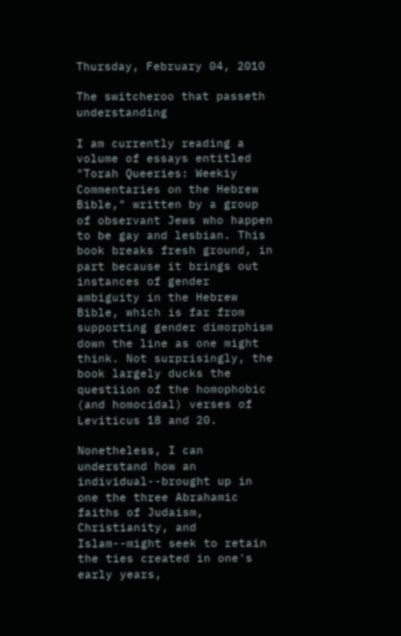Thursday, February 04, 2010

The switcheroo that passeth understanding

I am currently reading a volume of essays entitled "Torah Queeries: Weekiy Commentaries on the Hebrew Bible," written by a group of observant Jews who happen to be gay and lesbian. This book breaks fresh ground, in part because it brings out instances of gender ambiguity in the Hebrew Bible, which is far from supporting gender dimorphism down the line as one might think. Not surprisingly, the book largely ducks the questiion of the homophobic (and homocidal) verses of Leviticus 18 and 20.

Nonetheless, I can understand how an individual--brought up in one the three Abrahamic faiths of Judaism, Christianity, and Islam--might seek to retain the ties created in one's early years,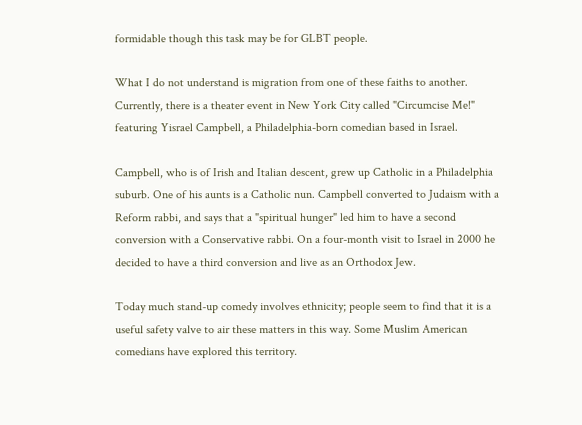formidable though this task may be for GLBT people.

What I do not understand is migration from one of these faiths to another. Currently, there is a theater event in New York City called "Circumcise Me!" featuring Yisrael Campbell, a Philadelphia-born comedian based in Israel.

Campbell, who is of Irish and Italian descent, grew up Catholic in a Philadelphia suburb. One of his aunts is a Catholic nun. Campbell converted to Judaism with a Reform rabbi, and says that a "spiritual hunger" led him to have a second conversion with a Conservative rabbi. On a four-month visit to Israel in 2000 he decided to have a third conversion and live as an Orthodox Jew.

Today much stand-up comedy involves ethnicity; people seem to find that it is a useful safety valve to air these matters in this way. Some Muslim American comedians have explored this territory.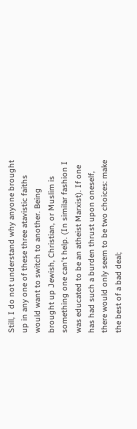Still, I do not understand why anyone brought up in any one of these three atavistic faiths would want to switch to another. Being brought up Jewish, Christian, or Muslim is something one can't help. (In similar fashion I was educated to be an atheist Marxist). If one has had such a burden thrust upon oneself, there would only seem to be two choices: make the best of a bad deal;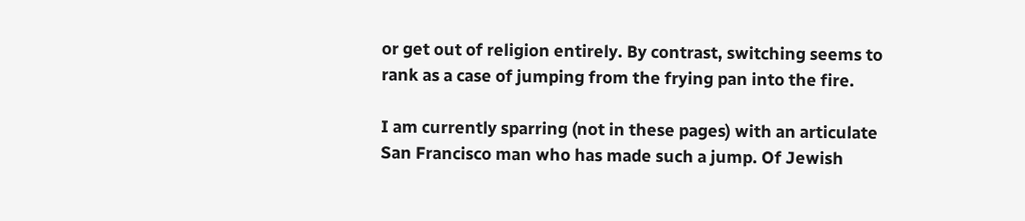or get out of religion entirely. By contrast, switching seems to rank as a case of jumping from the frying pan into the fire.

I am currently sparring (not in these pages) with an articulate San Francisco man who has made such a jump. Of Jewish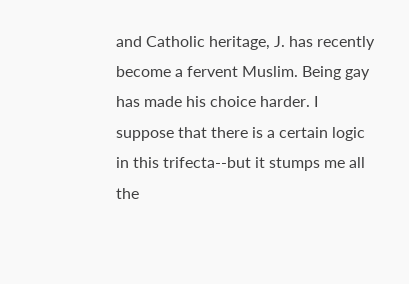and Catholic heritage, J. has recently become a fervent Muslim. Being gay has made his choice harder. I suppose that there is a certain logic in this trifecta--but it stumps me all the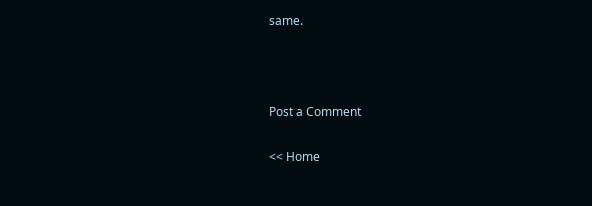same.



Post a Comment

<< Home